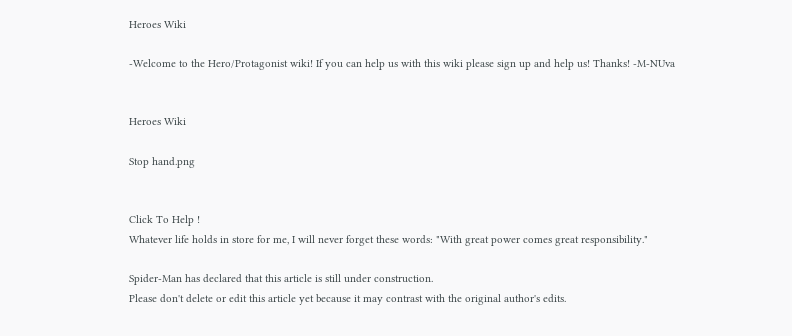Heroes Wiki

-Welcome to the Hero/Protagonist wiki! If you can help us with this wiki please sign up and help us! Thanks! -M-NUva


Heroes Wiki

Stop hand.png


Click To Help !
Whatever life holds in store for me, I will never forget these words: "With great power comes great responsibility."

Spider-Man has declared that this article is still under construction.
Please don't delete or edit this article yet because it may contrast with the original author's edits.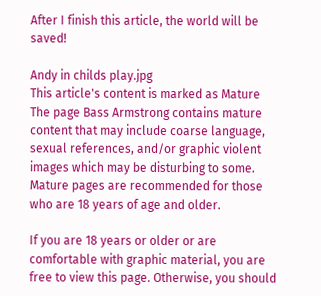After I finish this article, the world will be saved!

Andy in childs play.jpg
This article's content is marked as Mature
The page Bass Armstrong contains mature content that may include coarse language, sexual references, and/or graphic violent images which may be disturbing to some. Mature pages are recommended for those who are 18 years of age and older.

If you are 18 years or older or are comfortable with graphic material, you are free to view this page. Otherwise, you should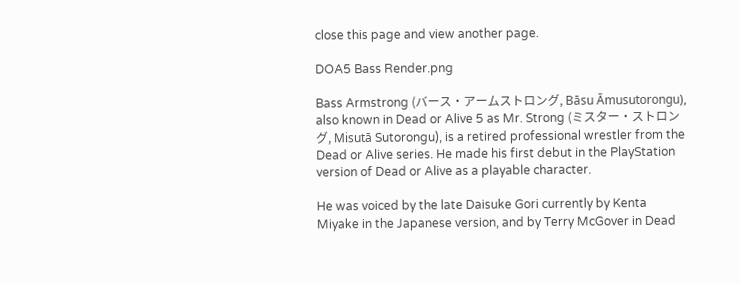close this page and view another page.

DOA5 Bass Render.png

Bass Armstrong (バース・アームストロング, Bāsu Āmusutorongu), also known in Dead or Alive 5 as Mr. Strong (ミスター・ストロング, Misutā Sutorongu), is a retired professional wrestler from the Dead or Alive series. He made his first debut in the PlayStation version of Dead or Alive as a playable character.

He was voiced by the late Daisuke Gori currently by Kenta Miyake in the Japanese version, and by Terry McGover in Dead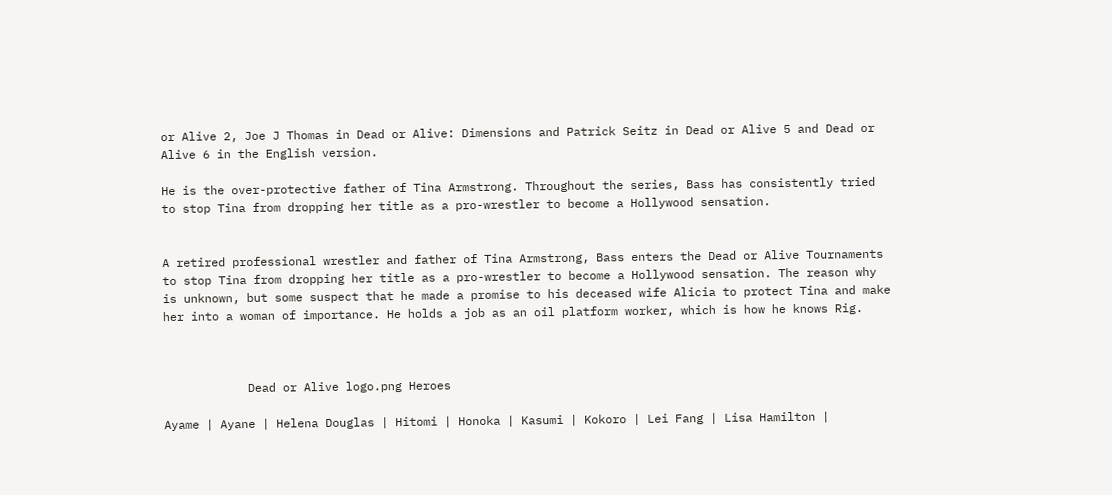or Alive 2, Joe J Thomas in Dead or Alive: Dimensions and Patrick Seitz in Dead or Alive 5 and Dead or Alive 6 in the English version.

He is the over-protective father of Tina Armstrong. Throughout the series, Bass has consistently tried to stop Tina from dropping her title as a pro-wrestler to become a Hollywood sensation.


A retired professional wrestler and father of Tina Armstrong, Bass enters the Dead or Alive Tournaments to stop Tina from dropping her title as a pro-wrestler to become a Hollywood sensation. The reason why is unknown, but some suspect that he made a promise to his deceased wife Alicia to protect Tina and make her into a woman of importance. He holds a job as an oil platform worker, which is how he knows Rig.



            Dead or Alive logo.png Heroes

Ayame | Ayane | Helena Douglas | Hitomi | Honoka | Kasumi | Kokoro | Lei Fang | Lisa Hamilton |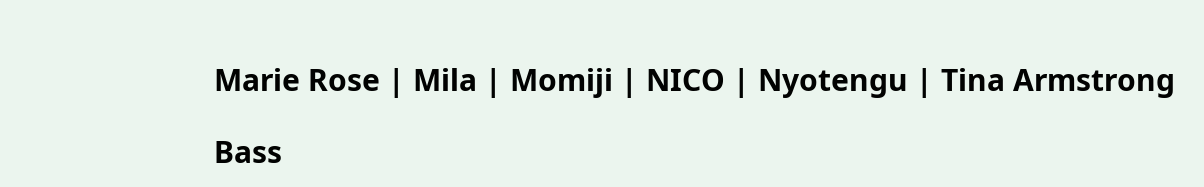Marie Rose | Mila | Momiji | NICO | Nyotengu | Tina Armstrong

Bass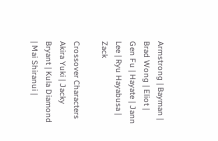Armstrong | Bayman | Brad Wong | Eliot | Gen Fu | Hayate | Jann Lee | Ryu Hayabusa | Zack

Crossover Characters
Akira Yuki | Jacky Bryant | Kula Diamond | Mai Shiranui |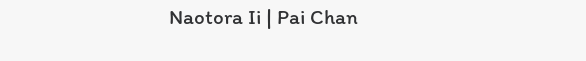Naotora Ii | Pai Chan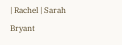| Rachel | Sarah Bryant